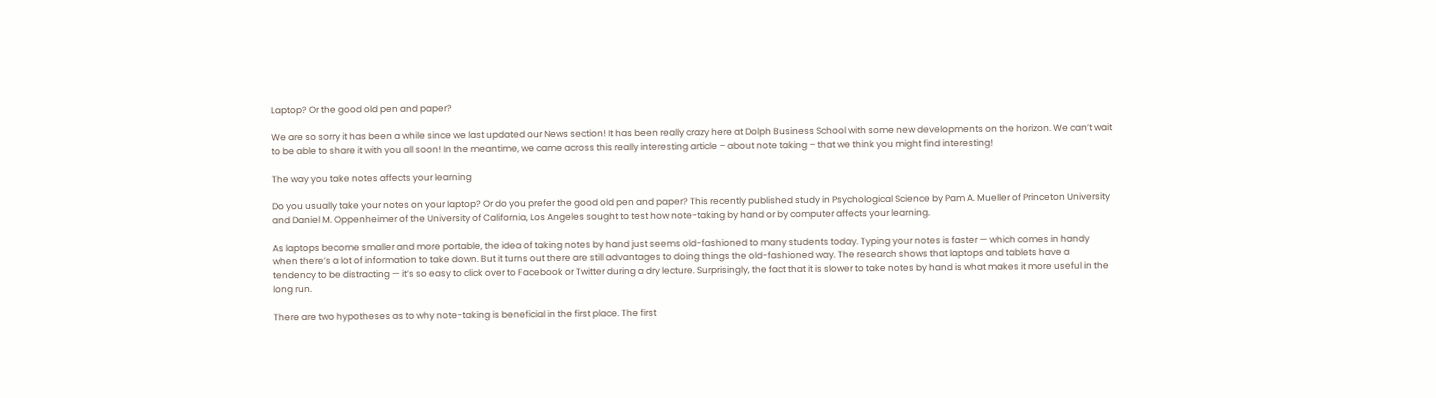Laptop? Or the good old pen and paper?

We are so sorry it has been a while since we last updated our News section! It has been really crazy here at Dolph Business School with some new developments on the horizon. We can’t wait to be able to share it with you all soon! In the meantime, we came across this really interesting article – about note taking – that we think you might find interesting!

The way you take notes affects your learning

Do you usually take your notes on your laptop? Or do you prefer the good old pen and paper? This recently published study in Psychological Science by Pam A. Mueller of Princeton University and Daniel M. Oppenheimer of the University of California, Los Angeles sought to test how note-taking by hand or by computer affects your learning.

As laptops become smaller and more portable, the idea of taking notes by hand just seems old-fashioned to many students today. Typing your notes is faster — which comes in handy when there’s a lot of information to take down. But it turns out there are still advantages to doing things the old-fashioned way. The research shows that laptops and tablets have a tendency to be distracting — it’s so easy to click over to Facebook or Twitter during a dry lecture. Surprisingly, the fact that it is slower to take notes by hand is what makes it more useful in the long run.

There are two hypotheses as to why note-taking is beneficial in the first place. The first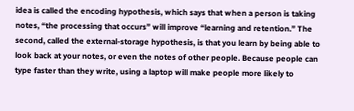idea is called the encoding hypothesis, which says that when a person is taking notes, “the processing that occurs” will improve “learning and retention.” The second, called the external-storage hypothesis, is that you learn by being able to look back at your notes, or even the notes of other people. Because people can type faster than they write, using a laptop will make people more likely to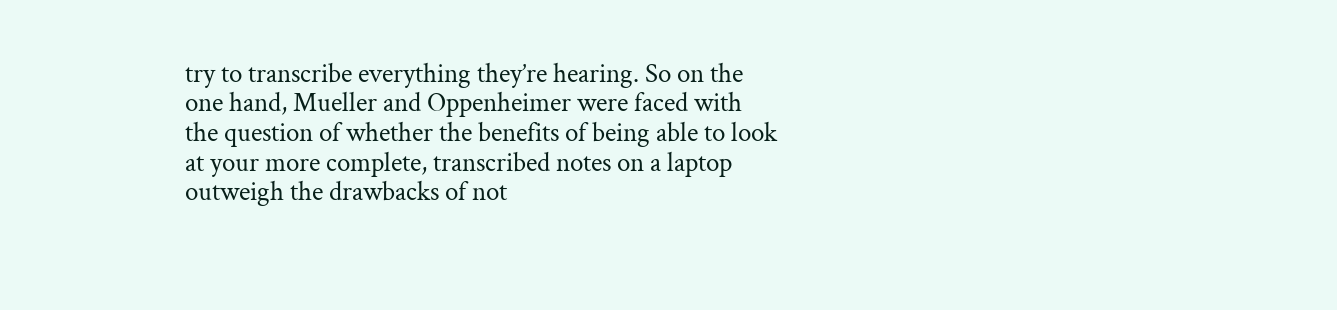try to transcribe everything they’re hearing. So on the one hand, Mueller and Oppenheimer were faced with the question of whether the benefits of being able to look at your more complete, transcribed notes on a laptop outweigh the drawbacks of not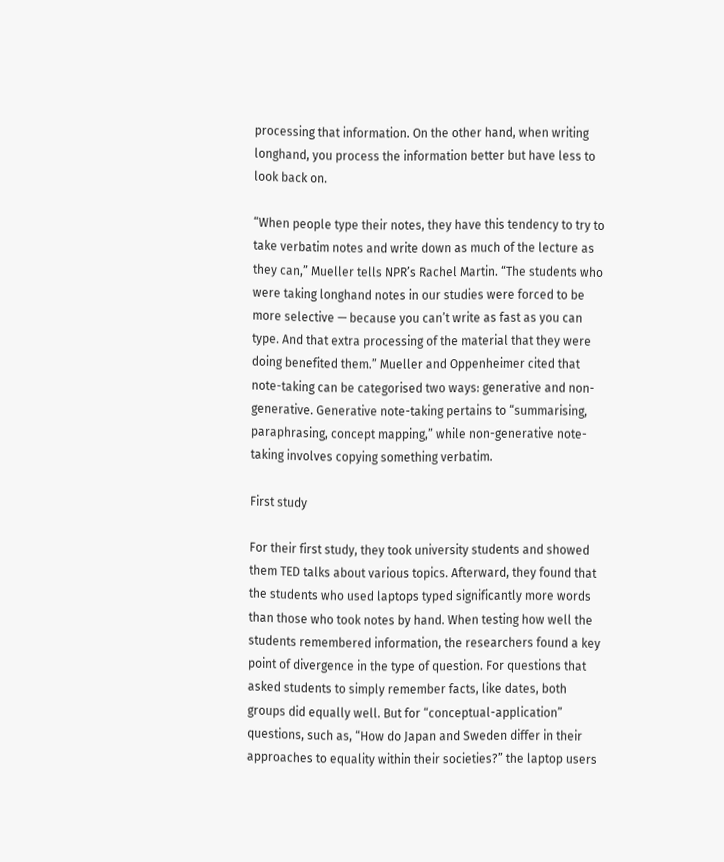processing that information. On the other hand, when writing longhand, you process the information better but have less to look back on.

“When people type their notes, they have this tendency to try to take verbatim notes and write down as much of the lecture as they can,” Mueller tells NPR’s Rachel Martin. “The students who were taking longhand notes in our studies were forced to be more selective — because you can’t write as fast as you can type. And that extra processing of the material that they were doing benefited them.” Mueller and Oppenheimer cited that note-taking can be categorised two ways: generative and non-generative. Generative note-taking pertains to “summarising, paraphrasing, concept mapping,” while non-generative note-taking involves copying something verbatim.

First study

For their first study, they took university students and showed them TED talks about various topics. Afterward, they found that the students who used laptops typed significantly more words than those who took notes by hand. When testing how well the students remembered information, the researchers found a key point of divergence in the type of question. For questions that asked students to simply remember facts, like dates, both groups did equally well. But for “conceptual-application” questions, such as, “How do Japan and Sweden differ in their approaches to equality within their societies?” the laptop users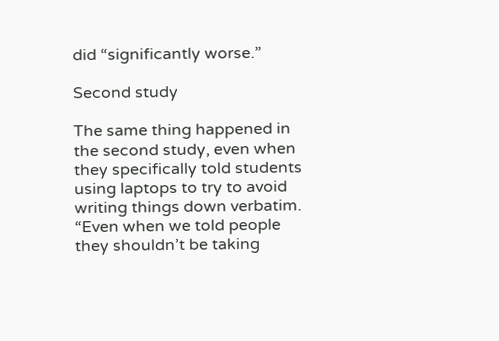did “significantly worse.”

Second study

The same thing happened in the second study, even when they specifically told students using laptops to try to avoid writing things down verbatim. “Even when we told people they shouldn’t be taking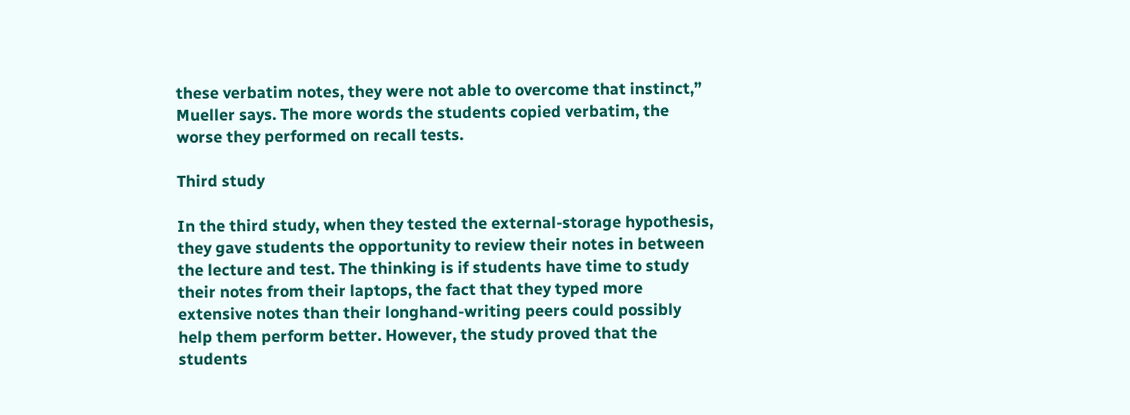these verbatim notes, they were not able to overcome that instinct,” Mueller says. The more words the students copied verbatim, the worse they performed on recall tests.

Third study

In the third study, when they tested the external-storage hypothesis, they gave students the opportunity to review their notes in between the lecture and test. The thinking is if students have time to study their notes from their laptops, the fact that they typed more extensive notes than their longhand-writing peers could possibly help them perform better. However, the study proved that the students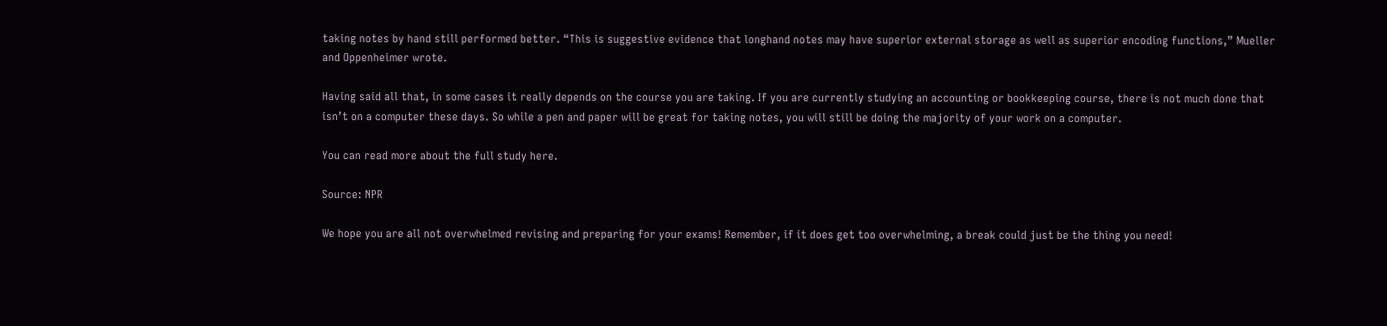taking notes by hand still performed better. “This is suggestive evidence that longhand notes may have superior external storage as well as superior encoding functions,” Mueller and Oppenheimer wrote.

Having said all that, in some cases it really depends on the course you are taking. If you are currently studying an accounting or bookkeeping course, there is not much done that isn’t on a computer these days. So while a pen and paper will be great for taking notes, you will still be doing the majority of your work on a computer.

You can read more about the full study here.

Source: NPR

We hope you are all not overwhelmed revising and preparing for your exams! Remember, if it does get too overwhelming, a break could just be the thing you need!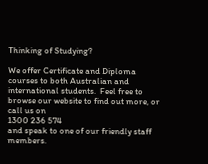Thinking of Studying?

We offer Certificate and Diploma courses to both Australian and international students.  Feel free to browse our website to find out more, or call us on
1300 236 574
and speak to one of our friendly staff members.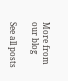More from our blog

See all posts